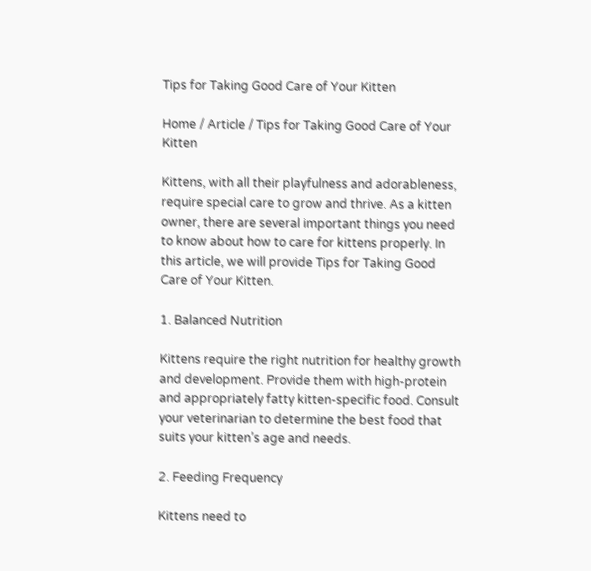Tips for Taking Good Care of Your Kitten

Home / Article / Tips for Taking Good Care of Your Kitten

Kittens, with all their playfulness and adorableness, require special care to grow and thrive. As a kitten owner, there are several important things you need to know about how to care for kittens properly. In this article, we will provide Tips for Taking Good Care of Your Kitten.

1. Balanced Nutrition

Kittens require the right nutrition for healthy growth and development. Provide them with high-protein and appropriately fatty kitten-specific food. Consult your veterinarian to determine the best food that suits your kitten’s age and needs.

2. Feeding Frequency

Kittens need to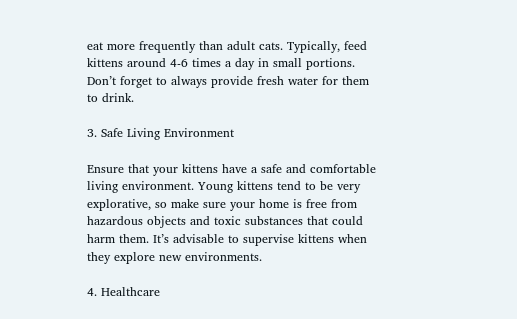eat more frequently than adult cats. Typically, feed kittens around 4-6 times a day in small portions. Don’t forget to always provide fresh water for them to drink.

3. Safe Living Environment

Ensure that your kittens have a safe and comfortable living environment. Young kittens tend to be very explorative, so make sure your home is free from hazardous objects and toxic substances that could harm them. It’s advisable to supervise kittens when they explore new environments.

4. Healthcare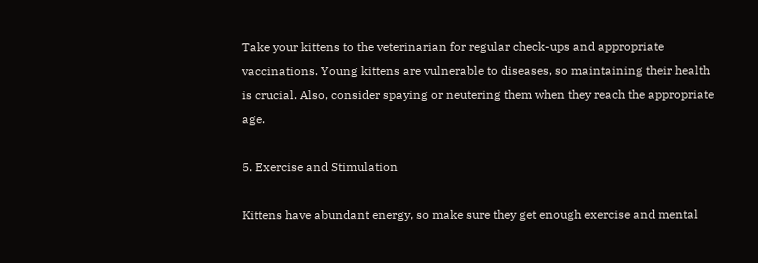Take your kittens to the veterinarian for regular check-ups and appropriate vaccinations. Young kittens are vulnerable to diseases, so maintaining their health is crucial. Also, consider spaying or neutering them when they reach the appropriate age.

5. Exercise and Stimulation

Kittens have abundant energy, so make sure they get enough exercise and mental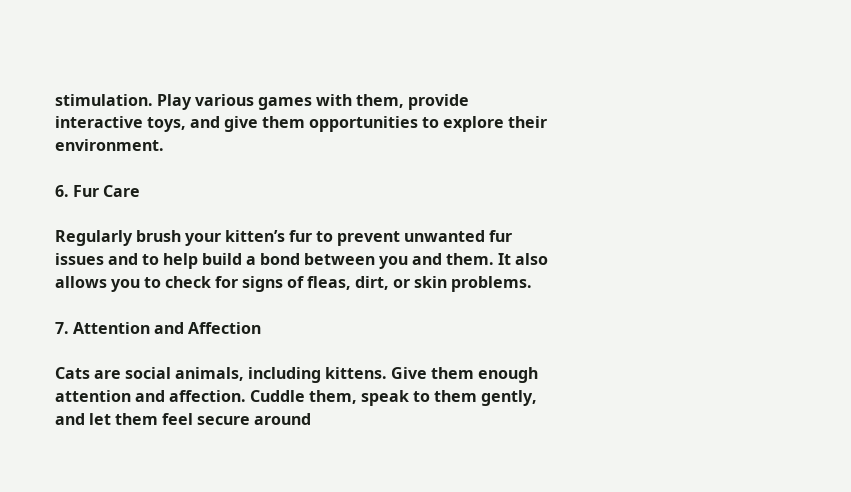stimulation. Play various games with them, provide interactive toys, and give them opportunities to explore their environment.

6. Fur Care

Regularly brush your kitten’s fur to prevent unwanted fur issues and to help build a bond between you and them. It also allows you to check for signs of fleas, dirt, or skin problems.

7. Attention and Affection

Cats are social animals, including kittens. Give them enough attention and affection. Cuddle them, speak to them gently, and let them feel secure around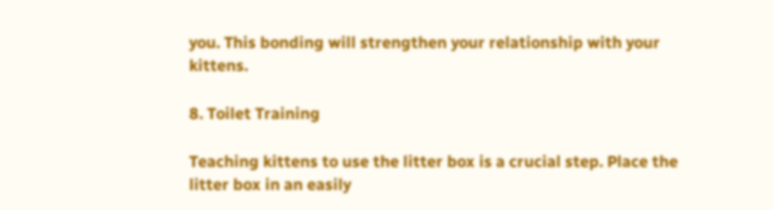you. This bonding will strengthen your relationship with your kittens.

8. Toilet Training

Teaching kittens to use the litter box is a crucial step. Place the litter box in an easily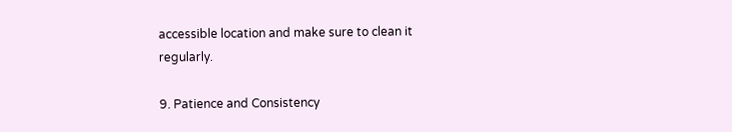accessible location and make sure to clean it regularly.

9. Patience and Consistency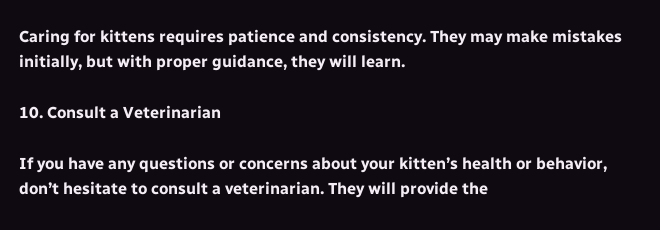Caring for kittens requires patience and consistency. They may make mistakes initially, but with proper guidance, they will learn.

10. Consult a Veterinarian

If you have any questions or concerns about your kitten’s health or behavior, don’t hesitate to consult a veterinarian. They will provide the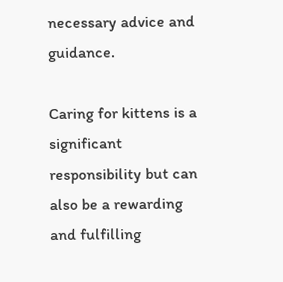necessary advice and guidance.

Caring for kittens is a significant responsibility but can also be a rewarding and fulfilling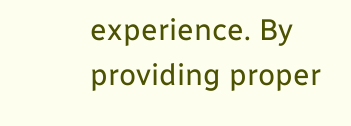experience. By providing proper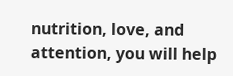nutrition, love, and attention, you will help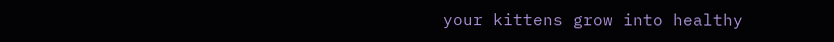your kittens grow into healthy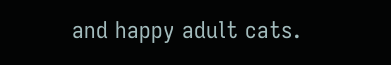and happy adult cats.